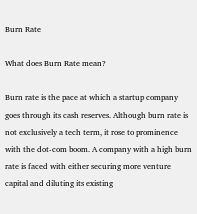Burn Rate

What does Burn Rate mean?

Burn rate is the pace at which a startup company goes through its cash reserves. Although burn rate is not exclusively a tech term, it rose to prominence with the dot-com boom. A company with a high burn rate is faced with either securing more venture capital and diluting its existing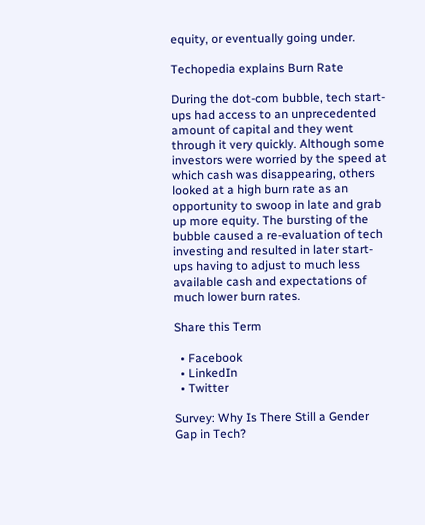equity, or eventually going under.

Techopedia explains Burn Rate

During the dot-com bubble, tech start-ups had access to an unprecedented amount of capital and they went through it very quickly. Although some investors were worried by the speed at which cash was disappearing, others looked at a high burn rate as an opportunity to swoop in late and grab up more equity. The bursting of the bubble caused a re-evaluation of tech investing and resulted in later start-ups having to adjust to much less available cash and expectations of much lower burn rates.

Share this Term

  • Facebook
  • LinkedIn
  • Twitter

Survey: Why Is There Still a Gender Gap in Tech?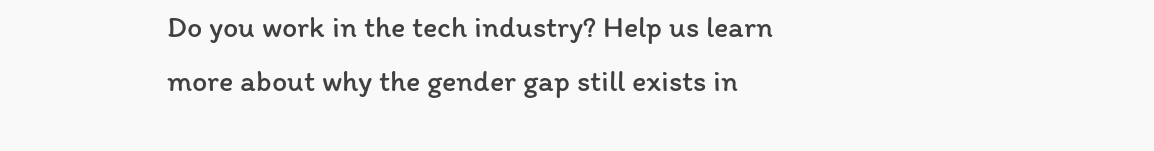Do you work in the tech industry? Help us learn more about why the gender gap still exists in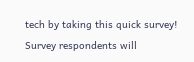tech by taking this quick survey! Survey respondents will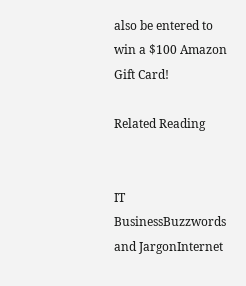also be entered to win a $100 Amazon Gift Card!

Related Reading


IT BusinessBuzzwords and JargonInternet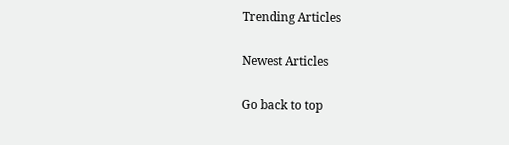Trending Articles

Newest Articles

Go back to top